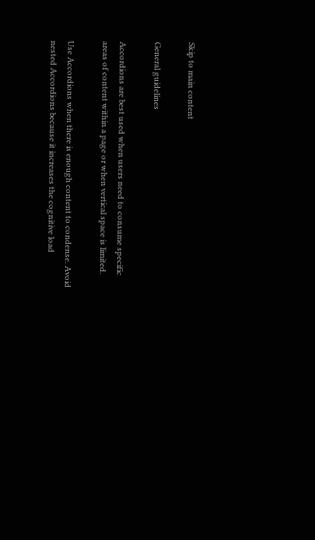Skip to main content

General guidelines

Accordions are best used when users need to consume specific areas of content within a page or when vertical space is limited.

Use Accordions when there is enough content to condense. Avoid nested Accordions because it increases the cognitive load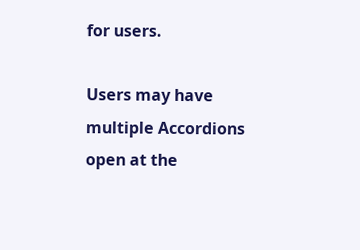for users.

Users may have multiple Accordions open at the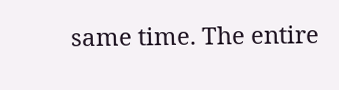same time. The entire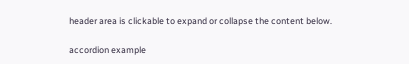header area is clickable to expand or collapse the content below.

accordion example